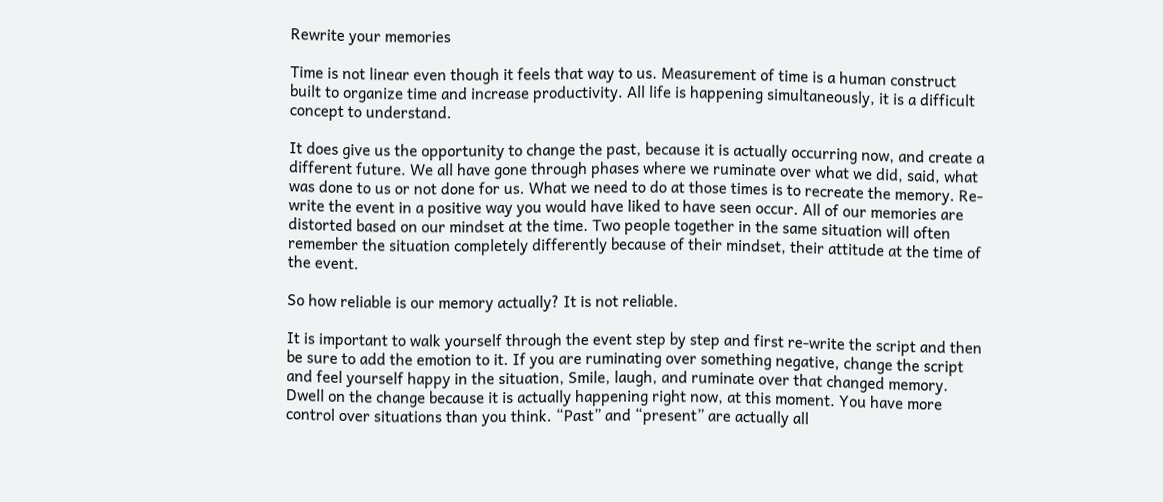Rewrite your memories

Time is not linear even though it feels that way to us. Measurement of time is a human construct built to organize time and increase productivity. All life is happening simultaneously, it is a difficult concept to understand.

It does give us the opportunity to change the past, because it is actually occurring now, and create a different future. We all have gone through phases where we ruminate over what we did, said, what was done to us or not done for us. What we need to do at those times is to recreate the memory. Re-write the event in a positive way you would have liked to have seen occur. All of our memories are distorted based on our mindset at the time. Two people together in the same situation will often remember the situation completely differently because of their mindset, their attitude at the time of the event.

So how reliable is our memory actually? It is not reliable.

It is important to walk yourself through the event step by step and first re-write the script and then be sure to add the emotion to it. If you are ruminating over something negative, change the script and feel yourself happy in the situation, Smile, laugh, and ruminate over that changed memory. Dwell on the change because it is actually happening right now, at this moment. You have more control over situations than you think. “Past” and “present” are actually all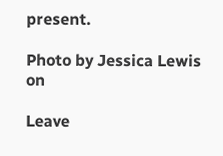present.

Photo by Jessica Lewis on

Leave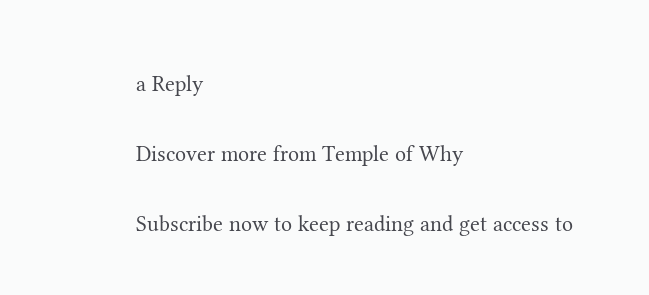a Reply

Discover more from Temple of Why

Subscribe now to keep reading and get access to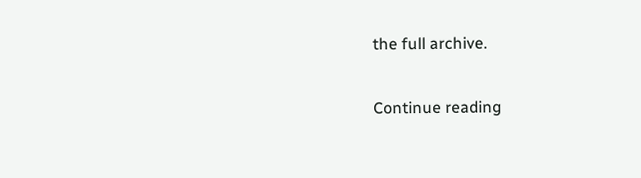the full archive.

Continue reading